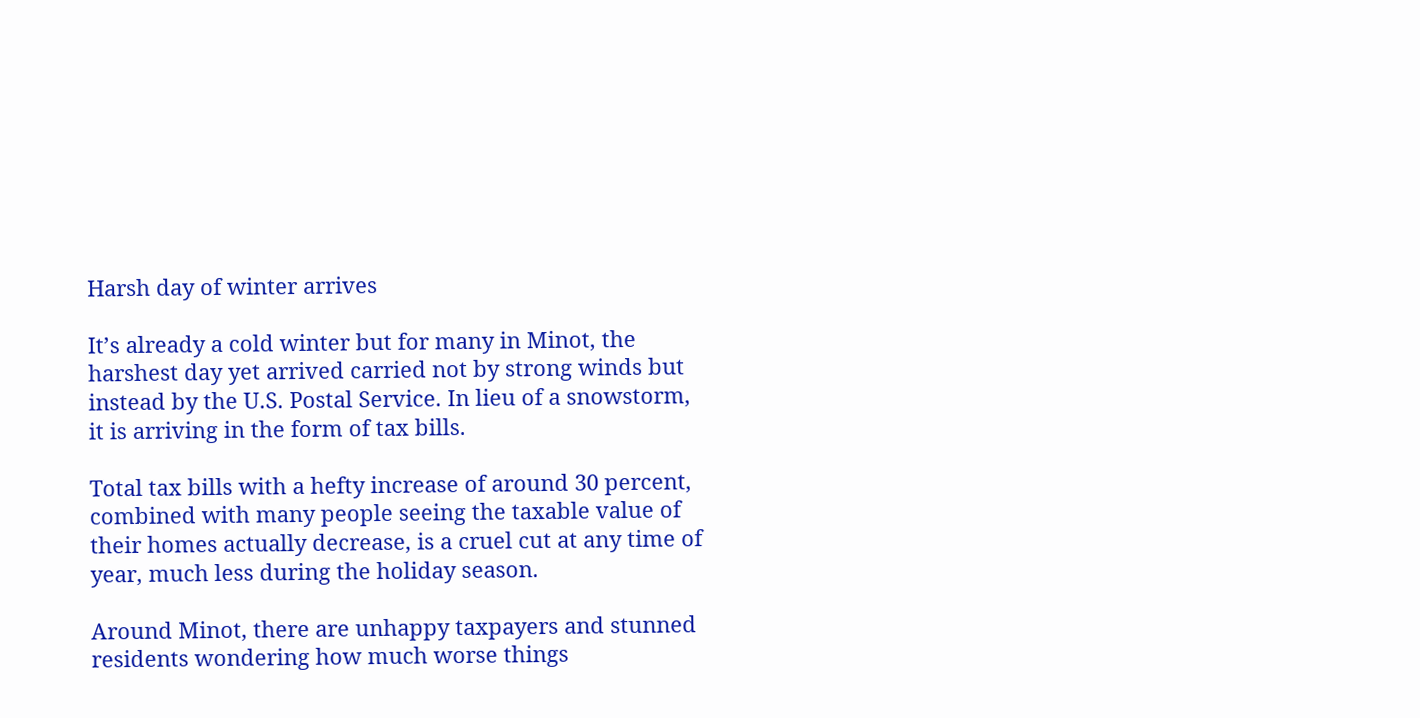Harsh day of winter arrives

It’s already a cold winter but for many in Minot, the harshest day yet arrived carried not by strong winds but instead by the U.S. Postal Service. In lieu of a snowstorm, it is arriving in the form of tax bills.

Total tax bills with a hefty increase of around 30 percent, combined with many people seeing the taxable value of their homes actually decrease, is a cruel cut at any time of year, much less during the holiday season.

Around Minot, there are unhappy taxpayers and stunned residents wondering how much worse things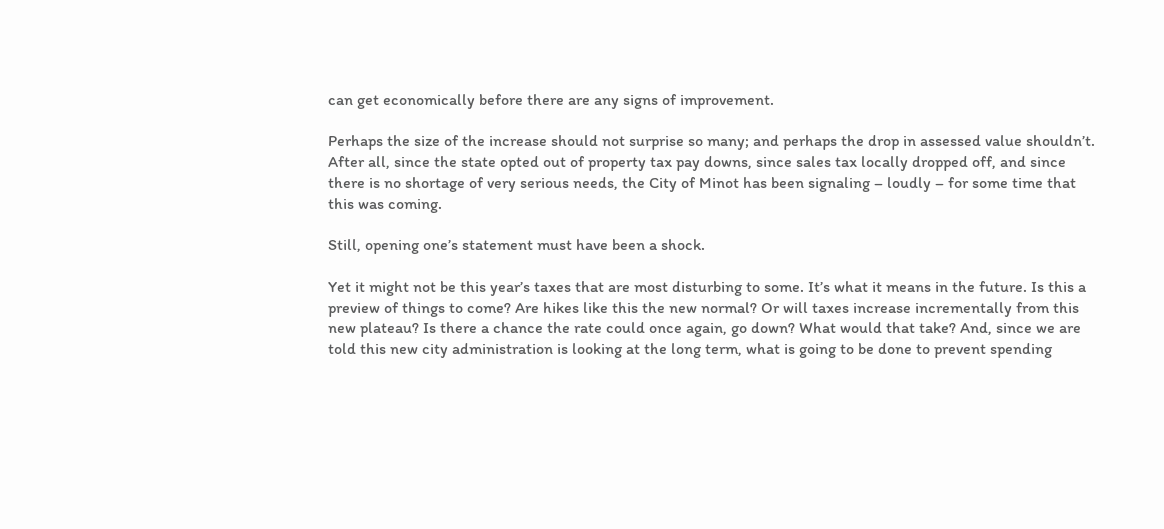can get economically before there are any signs of improvement.

Perhaps the size of the increase should not surprise so many; and perhaps the drop in assessed value shouldn’t. After all, since the state opted out of property tax pay downs, since sales tax locally dropped off, and since there is no shortage of very serious needs, the City of Minot has been signaling – loudly – for some time that this was coming.

Still, opening one’s statement must have been a shock.

Yet it might not be this year’s taxes that are most disturbing to some. It’s what it means in the future. Is this a preview of things to come? Are hikes like this the new normal? Or will taxes increase incrementally from this new plateau? Is there a chance the rate could once again, go down? What would that take? And, since we are told this new city administration is looking at the long term, what is going to be done to prevent spending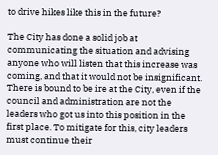to drive hikes like this in the future?

The City has done a solid job at communicating the situation and advising anyone who will listen that this increase was coming, and that it would not be insignificant. There is bound to be ire at the City, even if the council and administration are not the leaders who got us into this position in the first place. To mitigate for this, city leaders must continue their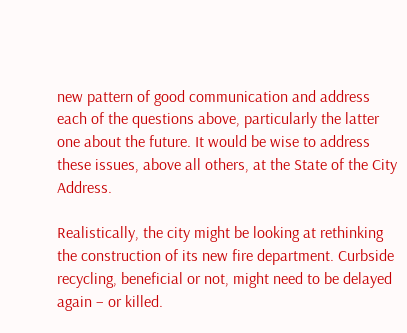new pattern of good communication and address each of the questions above, particularly the latter one about the future. It would be wise to address these issues, above all others, at the State of the City Address.

Realistically, the city might be looking at rethinking the construction of its new fire department. Curbside recycling, beneficial or not, might need to be delayed again – or killed.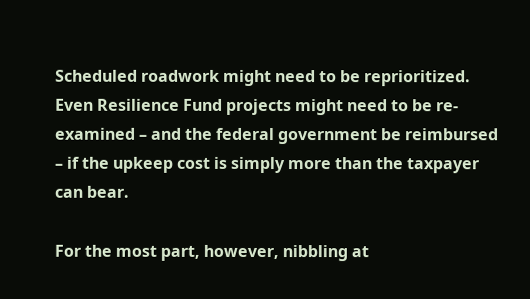Scheduled roadwork might need to be reprioritized. Even Resilience Fund projects might need to be re-examined – and the federal government be reimbursed – if the upkeep cost is simply more than the taxpayer can bear.

For the most part, however, nibbling at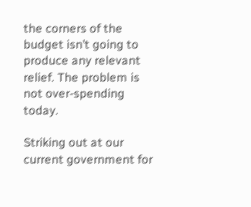the corners of the budget isn’t going to produce any relevant relief. The problem is not over-spending today.

Striking out at our current government for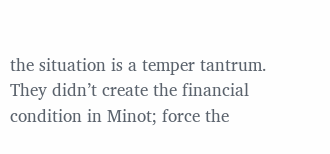the situation is a temper tantrum. They didn’t create the financial condition in Minot; force the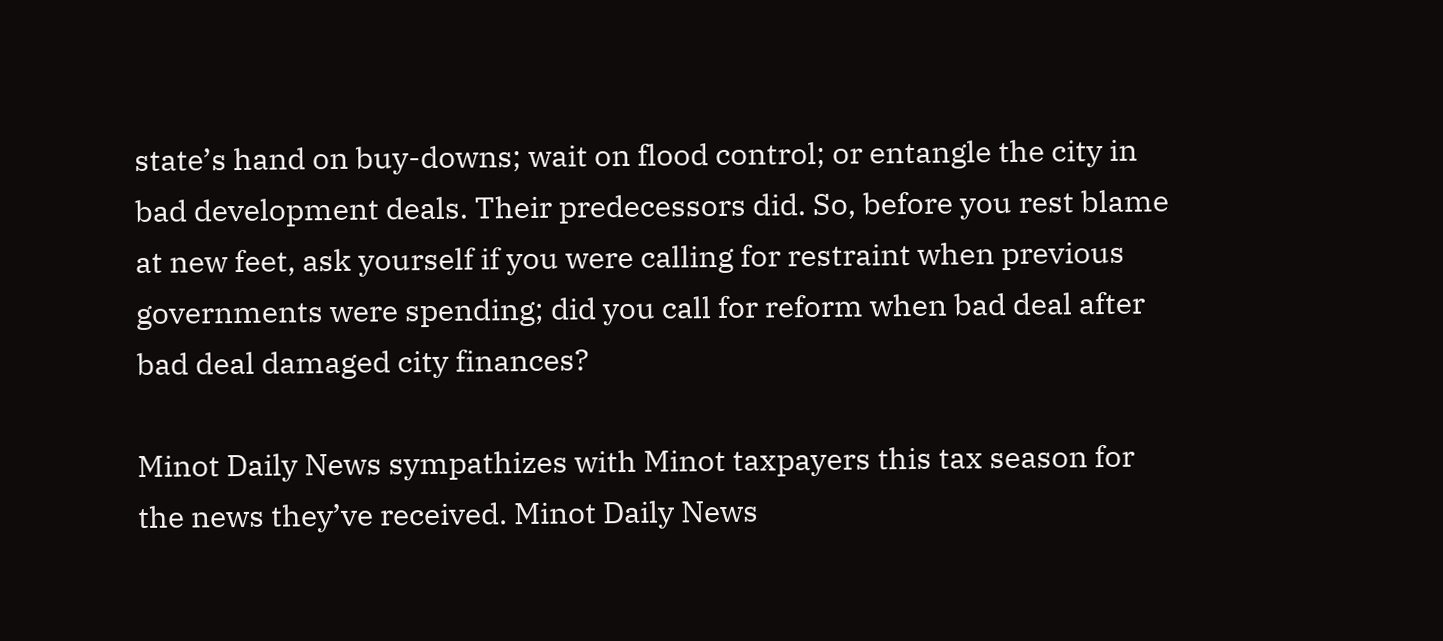state’s hand on buy-downs; wait on flood control; or entangle the city in bad development deals. Their predecessors did. So, before you rest blame at new feet, ask yourself if you were calling for restraint when previous governments were spending; did you call for reform when bad deal after bad deal damaged city finances?

Minot Daily News sympathizes with Minot taxpayers this tax season for the news they’ve received. Minot Daily News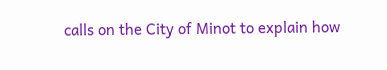calls on the City of Minot to explain how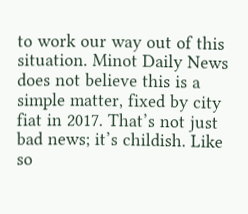to work our way out of this situation. Minot Daily News does not believe this is a simple matter, fixed by city fiat in 2017. That’s not just bad news; it’s childish. Like so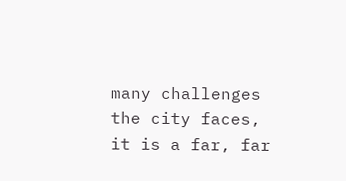many challenges the city faces, it is a far, far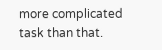more complicated task than that.